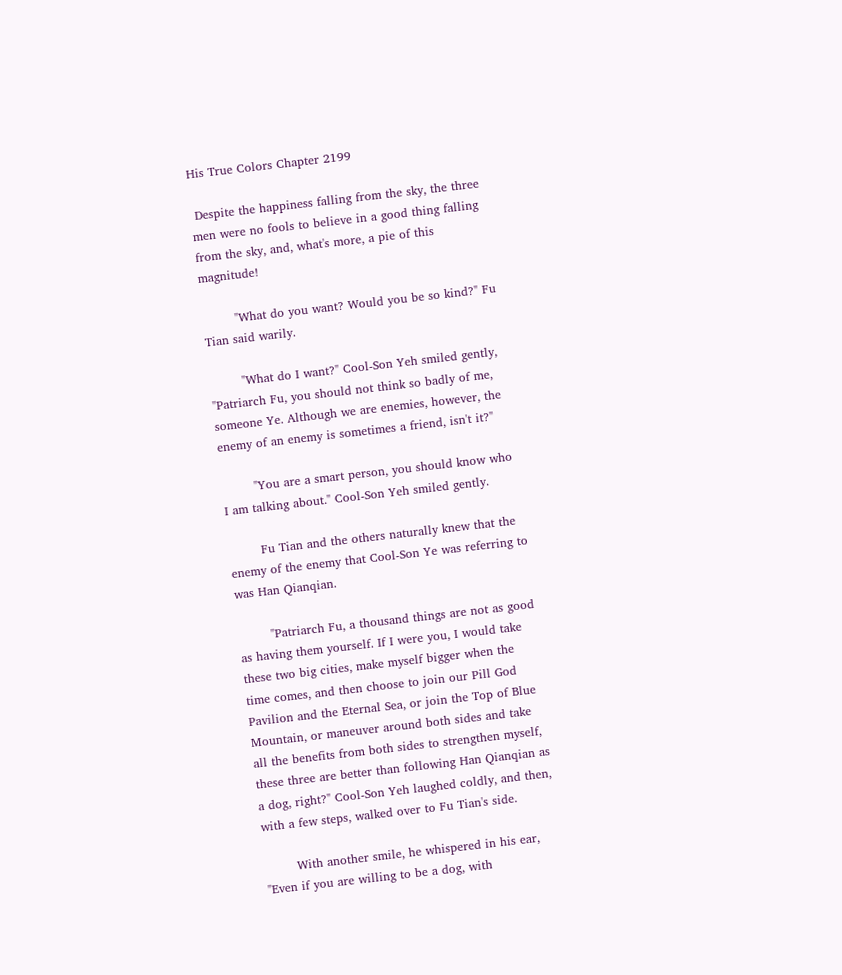His True Colors Chapter 2199

 Despite the happiness falling from the sky, the three men were no fools to believe in a good thing falling from the sky, and, what's more, a pie of this magnitude!

        "What do you want? Would you be so kind?" Fu Tian said warily.

        "What do I want?" Cool-Son Yeh smiled gently, "Patriarch Fu, you should not think so badly of me, someone Ye. Although we are enemies, however, the enemy of an enemy is sometimes a friend, isn't it?"

        "You are a smart person, you should know who I am talking about." Cool-Son Yeh smiled gently.

        Fu Tian and the others naturally knew that the enemy of the enemy that Cool-Son Ye was referring to was Han Qianqian.

        "Patriarch Fu, a thousand things are not as good as having them yourself. If I were you, I would take these two big cities, make myself bigger when the time comes, and then choose to join our Pill God Pavilion and the Eternal Sea, or join the Top of Blue Mountain, or maneuver around both sides and take all the benefits from both sides to strengthen myself, these three are better than following Han Qianqian as a dog, right?" Cool-Son Yeh laughed coldly, and then, with a few steps, walked over to Fu Tian's side.

        With another smile, he whispered in his ear, "Even if you are willing to be a dog, with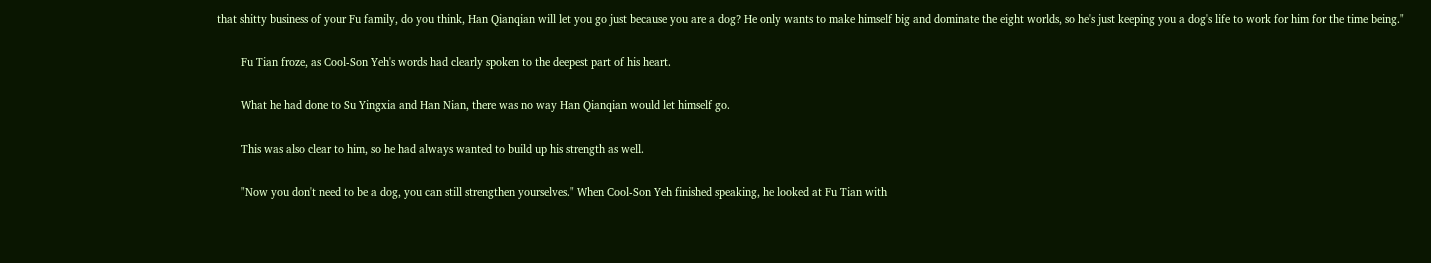that shitty business of your Fu family, do you think, Han Qianqian will let you go just because you are a dog? He only wants to make himself big and dominate the eight worlds, so he's just keeping you a dog's life to work for him for the time being."

        Fu Tian froze, as Cool-Son Yeh's words had clearly spoken to the deepest part of his heart.

        What he had done to Su Yingxia and Han Nian, there was no way Han Qianqian would let himself go.

        This was also clear to him, so he had always wanted to build up his strength as well.

        "Now you don't need to be a dog, you can still strengthen yourselves." When Cool-Son Yeh finished speaking, he looked at Fu Tian with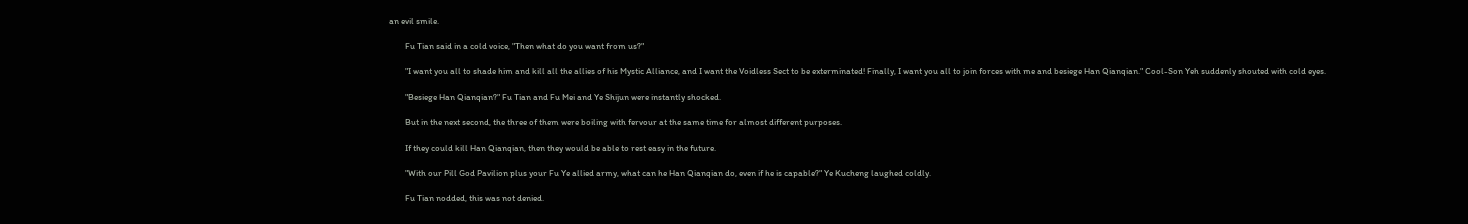an evil smile.

        Fu Tian said in a cold voice, "Then what do you want from us?"

        "I want you all to shade him and kill all the allies of his Mystic Alliance, and I want the Voidless Sect to be exterminated! Finally, I want you all to join forces with me and besiege Han Qianqian." Cool-Son Yeh suddenly shouted with cold eyes.

        "Besiege Han Qianqian?" Fu Tian and Fu Mei and Ye Shijun were instantly shocked.

        But in the next second, the three of them were boiling with fervour at the same time for almost different purposes.

        If they could kill Han Qianqian, then they would be able to rest easy in the future.

        "With our Pill God Pavilion plus your Fu Ye allied army, what can he Han Qianqian do, even if he is capable?" Ye Kucheng laughed coldly.

        Fu Tian nodded, this was not denied.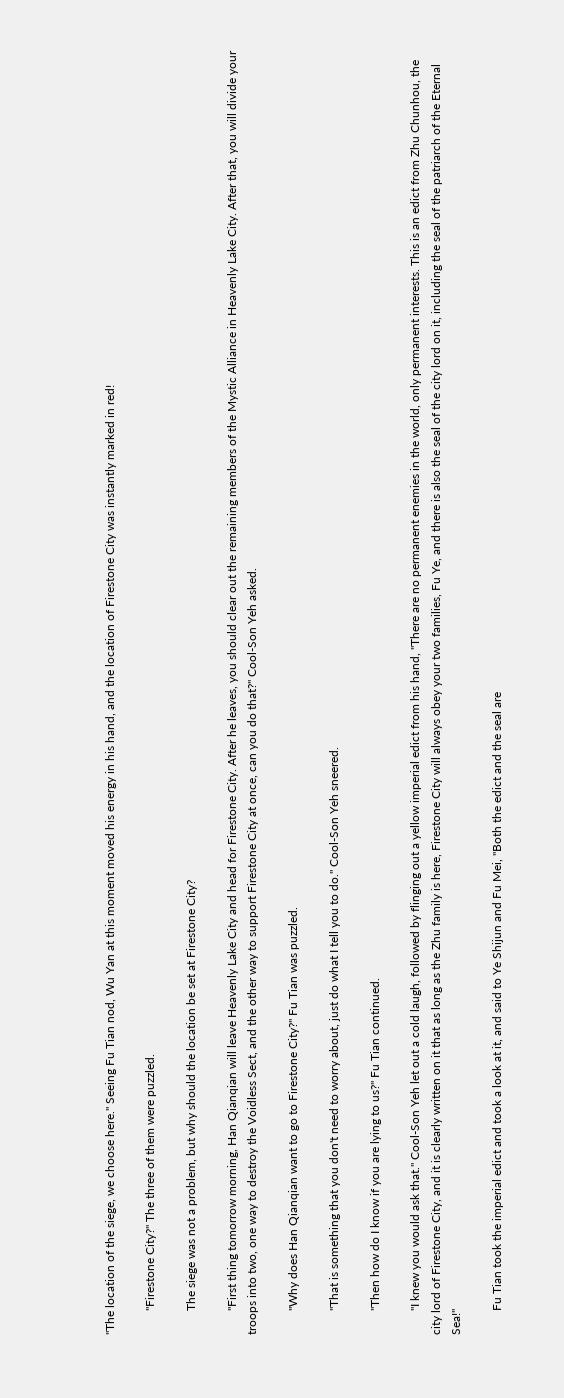"The location of the siege, we choose here." Seeing Fu Tian nod, Wu Yan at this moment moved his energy in his hand, and the location of Firestone City was instantly marked in red!

        "Firestone City?" The three of them were puzzled.

        The siege was not a problem, but why should the location be set at Firestone City?

        "First thing tomorrow morning, Han Qianqian will leave Heavenly Lake City and head for Firestone City. After he leaves, you should clear out the remaining members of the Mystic Alliance in Heavenly Lake City. After that, you will divide your troops into two, one way to destroy the Voidless Sect, and the other way to support Firestone City at once, can you do that?" Cool-Son Yeh asked.

        "Why does Han Qianqian want to go to Firestone City?" Fu Tian was puzzled.

        "That is something that you don't need to worry about, just do what I tell you to do." Cool-Son Yeh sneered.

        "Then how do I know if you are lying to us?" Fu Tian continued.

        "I knew you would ask that." Cool-Son Yeh let out a cold laugh, followed by flinging out a yellow imperial edict from his hand, "There are no permanent enemies in the world, only permanent interests. This is an edict from Zhu Chunhou, the city lord of Firestone City, and it is clearly written on it that as long as the Zhu family is here, Firestone City will always obey your two families, Fu Ye, and there is also the seal of the city lord on it, including the seal of the patriarch of the Eternal Sea!"

        Fu Tian took the imperial edict and took a look at it, and said to Ye Shijun and Fu Mei, "Both the edict and the seal are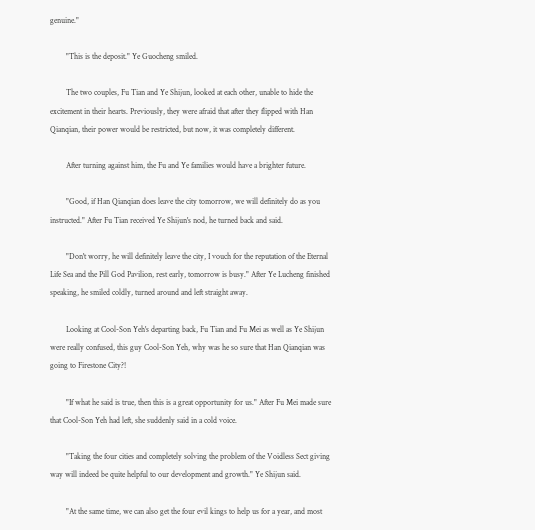genuine."

        "This is the deposit." Ye Guocheng smiled.

        The two couples, Fu Tian and Ye Shijun, looked at each other, unable to hide the excitement in their hearts. Previously, they were afraid that after they flipped with Han Qianqian, their power would be restricted, but now, it was completely different.

        After turning against him, the Fu and Ye families would have a brighter future.

        "Good, if Han Qianqian does leave the city tomorrow, we will definitely do as you instructed." After Fu Tian received Ye Shijun's nod, he turned back and said.

        "Don't worry, he will definitely leave the city, I vouch for the reputation of the Eternal Life Sea and the Pill God Pavilion, rest early, tomorrow is busy." After Ye Lucheng finished speaking, he smiled coldly, turned around and left straight away.

        Looking at Cool-Son Yeh's departing back, Fu Tian and Fu Mei as well as Ye Shijun were really confused, this guy Cool-Son Yeh, why was he so sure that Han Qianqian was going to Firestone City?!

        "If what he said is true, then this is a great opportunity for us." After Fu Mei made sure that Cool-Son Yeh had left, she suddenly said in a cold voice.

        "Taking the four cities and completely solving the problem of the Voidless Sect giving way will indeed be quite helpful to our development and growth." Ye Shijun said.

        "At the same time, we can also get the four evil kings to help us for a year, and most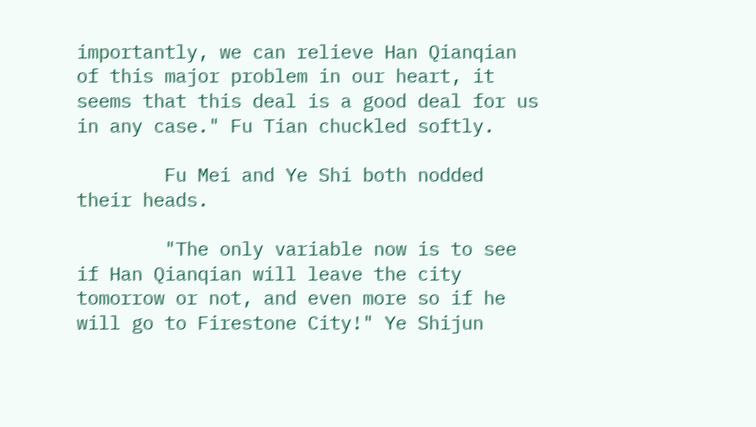importantly, we can relieve Han Qianqian of this major problem in our heart, it seems that this deal is a good deal for us in any case." Fu Tian chuckled softly.

        Fu Mei and Ye Shi both nodded their heads.

        "The only variable now is to see if Han Qianqian will leave the city tomorrow or not, and even more so if he will go to Firestone City!" Ye Shijun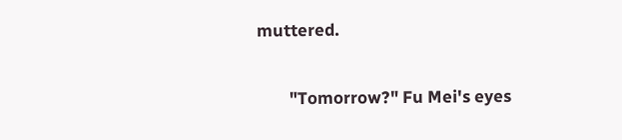muttered.

        "Tomorrow?" Fu Mei's eyes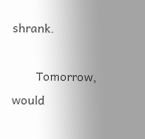shrank.

        Tomorrow, would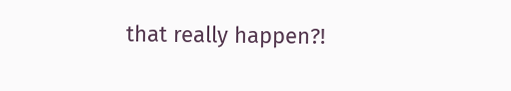that really happen?!